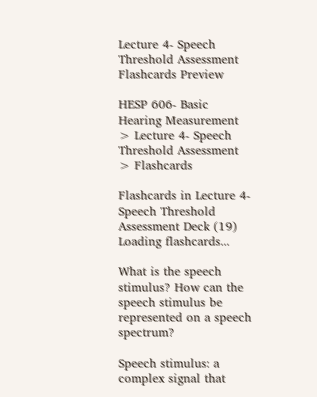Lecture 4- Speech Threshold Assessment Flashcards Preview

HESP 606- Basic Hearing Measurement > Lecture 4- Speech Threshold Assessment > Flashcards

Flashcards in Lecture 4- Speech Threshold Assessment Deck (19)
Loading flashcards...

What is the speech stimulus? How can the speech stimulus be represented on a speech spectrum?

Speech stimulus: a complex signal that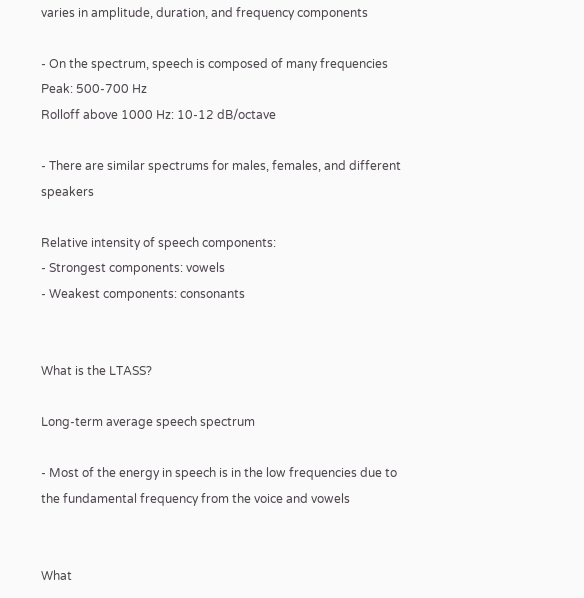varies in amplitude, duration, and frequency components

- On the spectrum, speech is composed of many frequencies
Peak: 500-700 Hz
Rolloff above 1000 Hz: 10-12 dB/octave

- There are similar spectrums for males, females, and different speakers

Relative intensity of speech components:
- Strongest components: vowels
- Weakest components: consonants


What is the LTASS?

Long-term average speech spectrum

- Most of the energy in speech is in the low frequencies due to the fundamental frequency from the voice and vowels


What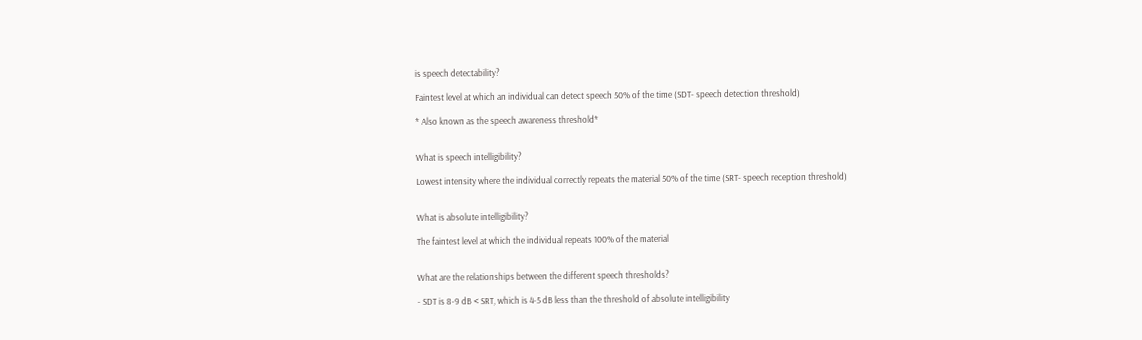is speech detectability?

Faintest level at which an individual can detect speech 50% of the time (SDT- speech detection threshold)

* Also known as the speech awareness threshold*


What is speech intelligibility?

Lowest intensity where the individual correctly repeats the material 50% of the time (SRT- speech reception threshold)


What is absolute intelligibility?

The faintest level at which the individual repeats 100% of the material


What are the relationships between the different speech thresholds?

- SDT is 8-9 dB < SRT, which is 4-5 dB less than the threshold of absolute intelligibility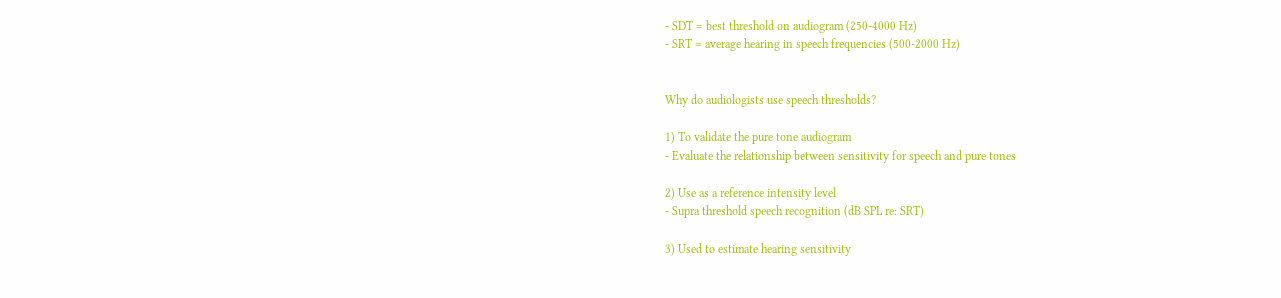- SDT = best threshold on audiogram (250-4000 Hz)
- SRT = average hearing in speech frequencies (500-2000 Hz)


Why do audiologists use speech thresholds?

1) To validate the pure tone audiogram
- Evaluate the relationship between sensitivity for speech and pure tones

2) Use as a reference intensity level
- Supra threshold speech recognition (dB SPL re: SRT)

3) Used to estimate hearing sensitivity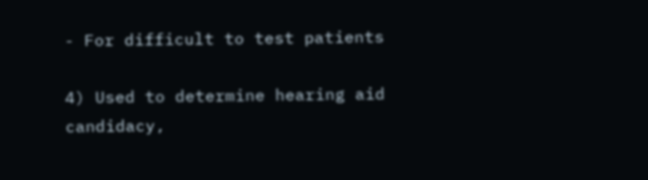- For difficult to test patients

4) Used to determine hearing aid candidacy,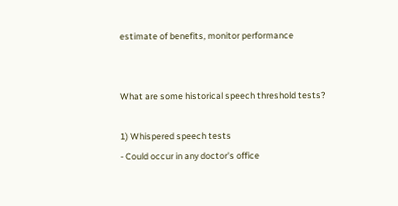estimate of benefits, monitor performance


What are some historical speech threshold tests?

1) Whispered speech tests
- Could occur in any doctor's office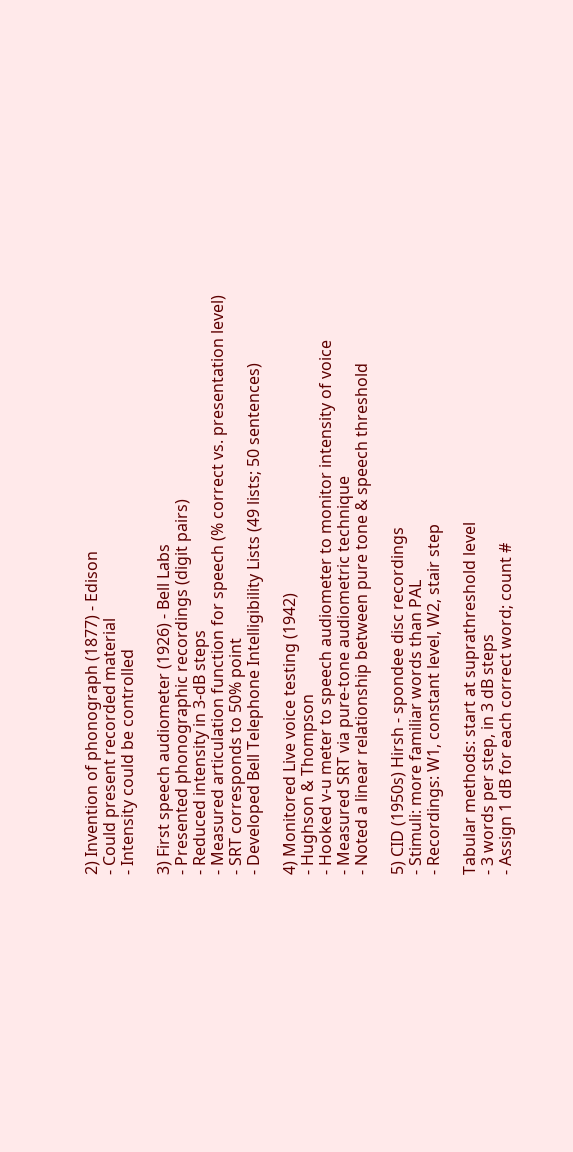2) Invention of phonograph (1877) - Edison
- Could present recorded material
- Intensity could be controlled

3) First speech audiometer (1926) - Bell Labs
- Presented phonographic recordings (digit pairs)
- Reduced intensity in 3-dB steps
- Measured articulation function for speech (% correct vs. presentation level)
- SRT corresponds to 50% point
- Developed Bell Telephone Intelligibility Lists (49 lists; 50 sentences)

4) Monitored Live voice testing (1942)
- Hughson & Thompson
- Hooked v-u meter to speech audiometer to monitor intensity of voice
- Measured SRT via pure-tone audiometric technique
- Noted a linear relationship between pure tone & speech threshold

5) CID (1950s) Hirsh - spondee disc recordings
- Stimuli: more familiar words than PAL
- Recordings: W1, constant level, W2, stair step

Tabular methods: start at suprathreshold level
- 3 words per step, in 3 dB steps
- Assign 1 dB for each correct word; count #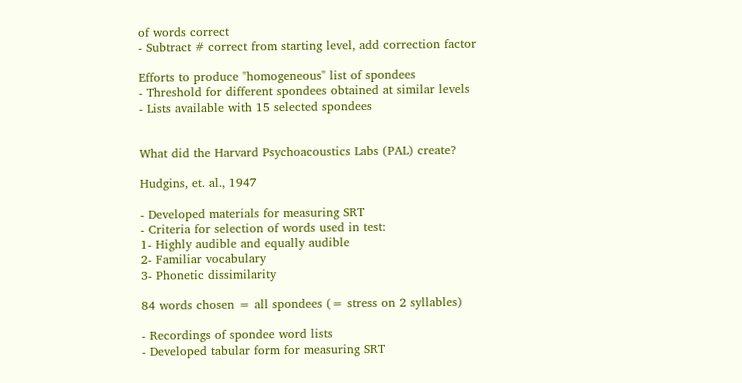of words correct
- Subtract # correct from starting level, add correction factor

Efforts to produce "homogeneous" list of spondees
- Threshold for different spondees obtained at similar levels
- Lists available with 15 selected spondees


What did the Harvard Psychoacoustics Labs (PAL) create?

Hudgins, et. al., 1947

- Developed materials for measuring SRT
- Criteria for selection of words used in test:
1- Highly audible and equally audible
2- Familiar vocabulary
3- Phonetic dissimilarity

84 words chosen = all spondees (= stress on 2 syllables)

- Recordings of spondee word lists
- Developed tabular form for measuring SRT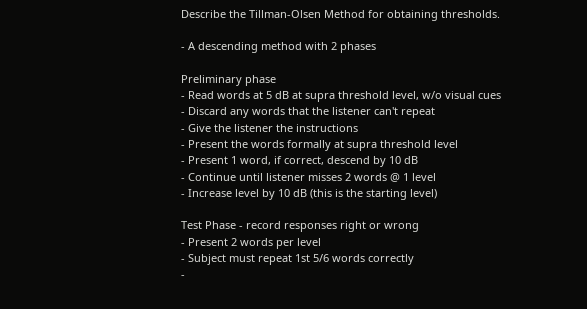Describe the Tillman-Olsen Method for obtaining thresholds.

- A descending method with 2 phases

Preliminary phase
- Read words at 5 dB at supra threshold level, w/o visual cues
- Discard any words that the listener can't repeat
- Give the listener the instructions
- Present the words formally at supra threshold level
- Present 1 word, if correct, descend by 10 dB
- Continue until listener misses 2 words @ 1 level
- Increase level by 10 dB (this is the starting level)

Test Phase - record responses right or wrong
- Present 2 words per level
- Subject must repeat 1st 5/6 words correctly
-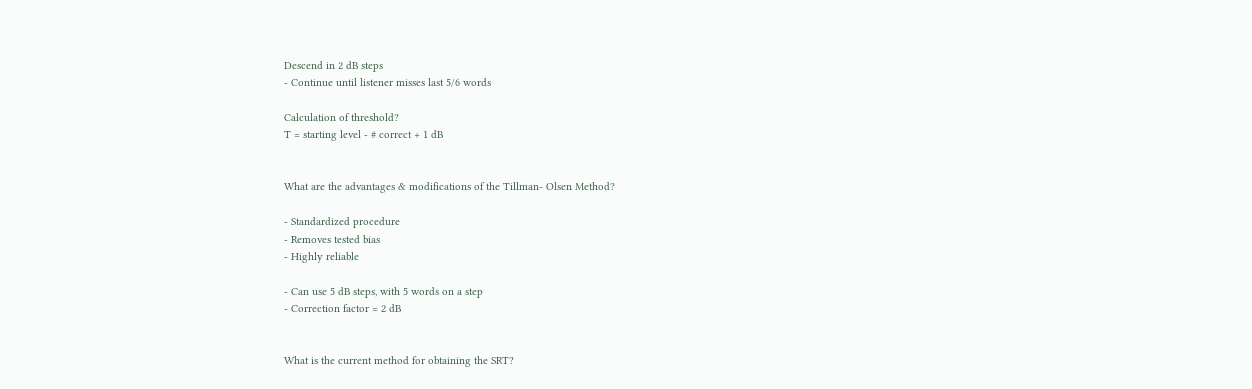Descend in 2 dB steps
- Continue until listener misses last 5/6 words

Calculation of threshold?
T = starting level - # correct + 1 dB


What are the advantages & modifications of the Tillman- Olsen Method?

- Standardized procedure
- Removes tested bias
- Highly reliable

- Can use 5 dB steps, with 5 words on a step
- Correction factor = 2 dB


What is the current method for obtaining the SRT?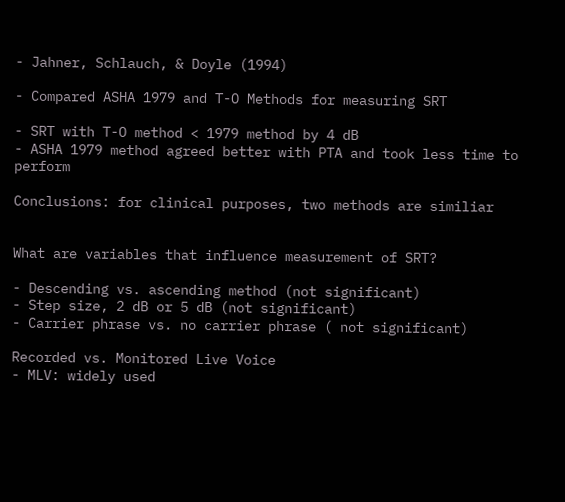- Jahner, Schlauch, & Doyle (1994)

- Compared ASHA 1979 and T-O Methods for measuring SRT

- SRT with T-O method < 1979 method by 4 dB
- ASHA 1979 method agreed better with PTA and took less time to perform

Conclusions: for clinical purposes, two methods are similiar


What are variables that influence measurement of SRT?

- Descending vs. ascending method (not significant)
- Step size, 2 dB or 5 dB (not significant)
- Carrier phrase vs. no carrier phrase ( not significant)

Recorded vs. Monitored Live Voice
- MLV: widely used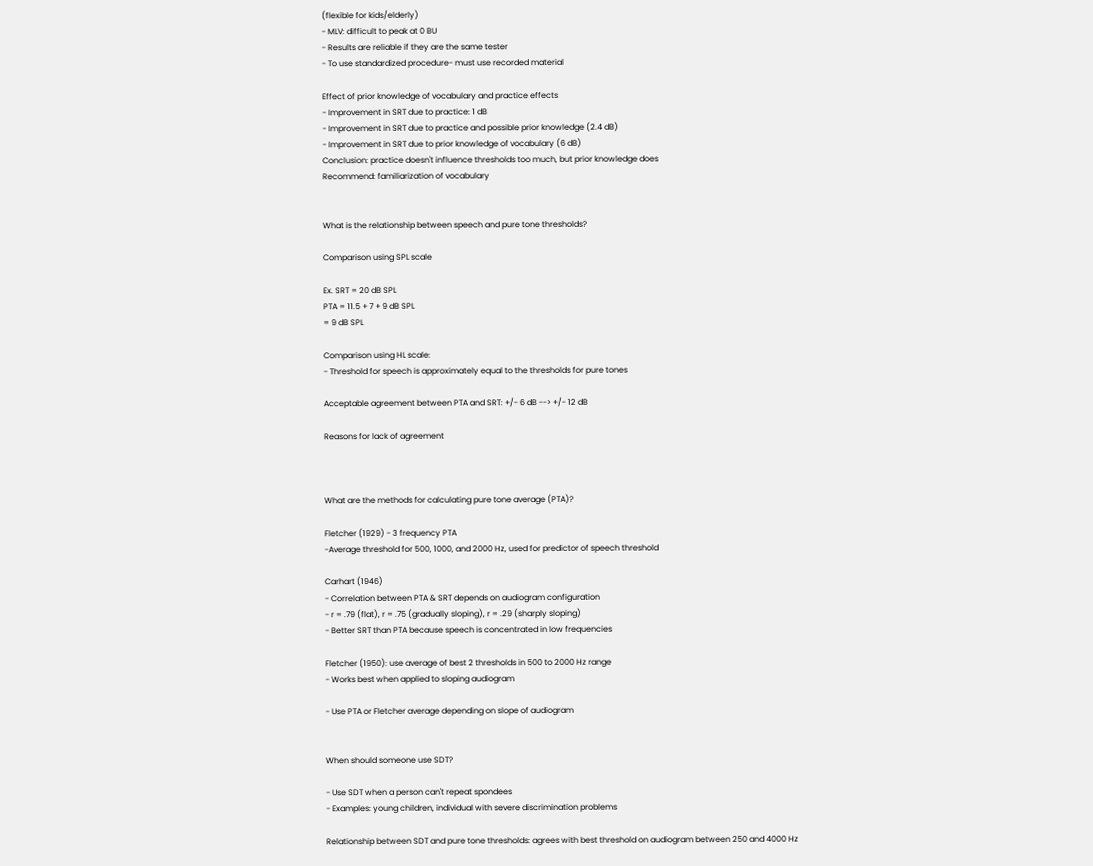(flexible for kids/elderly)
- MLV: difficult to peak at 0 BU
- Results are reliable if they are the same tester
- To use standardized procedure- must use recorded material

Effect of prior knowledge of vocabulary and practice effects
- Improvement in SRT due to practice: 1 dB
- Improvement in SRT due to practice and possible prior knowledge (2.4 dB)
- Improvement in SRT due to prior knowledge of vocabulary (6 dB)
Conclusion: practice doesn't influence thresholds too much, but prior knowledge does
Recommend: familiarization of vocabulary


What is the relationship between speech and pure tone thresholds?

Comparison using SPL scale

Ex. SRT = 20 dB SPL
PTA = 11.5 + 7 + 9 dB SPL
= 9 dB SPL

Comparison using HL scale:
- Threshold for speech is approximately equal to the thresholds for pure tones

Acceptable agreement between PTA and SRT: +/- 6 dB --> +/- 12 dB

Reasons for lack of agreement



What are the methods for calculating pure tone average (PTA)?

Fletcher (1929) - 3 frequency PTA
-Average threshold for 500, 1000, and 2000 Hz, used for predictor of speech threshold

Carhart (1946)
- Correlation between PTA & SRT depends on audiogram configuration
- r = .79 (flat), r = .75 (gradually sloping), r = .29 (sharply sloping)
- Better SRT than PTA because speech is concentrated in low frequencies

Fletcher (1950): use average of best 2 thresholds in 500 to 2000 Hz range
- Works best when applied to sloping audiogram

- Use PTA or Fletcher average depending on slope of audiogram


When should someone use SDT?

- Use SDT when a person can't repeat spondees
- Examples: young children, individual with severe discrimination problems

Relationship between SDT and pure tone thresholds: agrees with best threshold on audiogram between 250 and 4000 Hz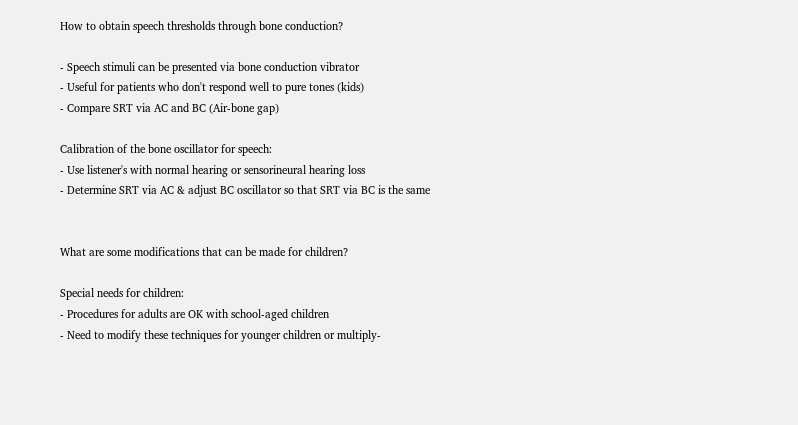How to obtain speech thresholds through bone conduction?

- Speech stimuli can be presented via bone conduction vibrator
- Useful for patients who don't respond well to pure tones (kids)
- Compare SRT via AC and BC (Air-bone gap)

Calibration of the bone oscillator for speech:
- Use listener's with normal hearing or sensorineural hearing loss
- Determine SRT via AC & adjust BC oscillator so that SRT via BC is the same


What are some modifications that can be made for children?

Special needs for children:
- Procedures for adults are OK with school-aged children
- Need to modify these techniques for younger children or multiply-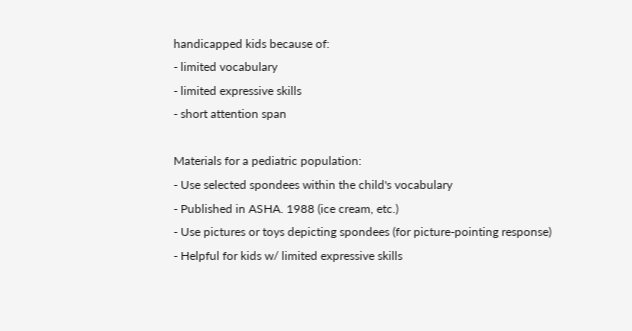handicapped kids because of:
- limited vocabulary
- limited expressive skills
- short attention span

Materials for a pediatric population:
- Use selected spondees within the child's vocabulary
- Published in ASHA. 1988 (ice cream, etc.)
- Use pictures or toys depicting spondees (for picture-pointing response)
- Helpful for kids w/ limited expressive skills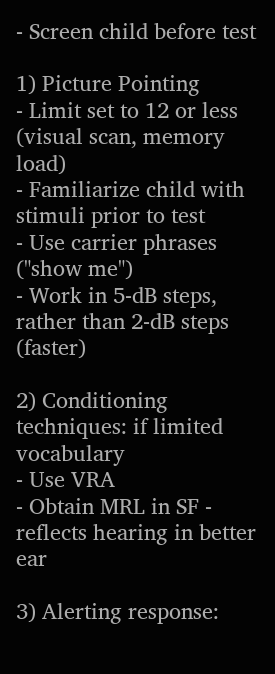- Screen child before test

1) Picture Pointing
- Limit set to 12 or less (visual scan, memory load)
- Familiarize child with stimuli prior to test
- Use carrier phrases ("show me")
- Work in 5-dB steps, rather than 2-dB steps (faster)

2) Conditioning techniques: if limited vocabulary
- Use VRA
- Obtain MRL in SF - reflects hearing in better ear

3) Alerting response: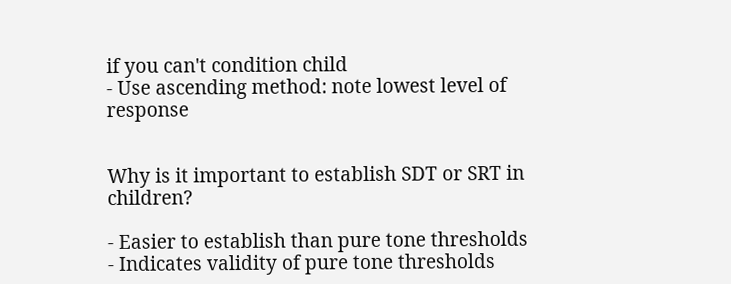if you can't condition child
- Use ascending method: note lowest level of response


Why is it important to establish SDT or SRT in children?

- Easier to establish than pure tone thresholds
- Indicates validity of pure tone thresholds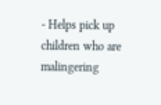- Helps pick up children who are malingering